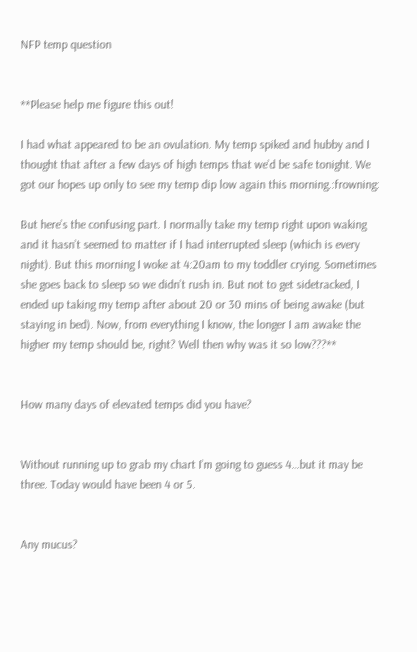NFP temp question


**Please help me figure this out!

I had what appeared to be an ovulation. My temp spiked and hubby and I thought that after a few days of high temps that we’d be safe tonight. We got our hopes up only to see my temp dip low again this morning.:frowning:

But here’s the confusing part. I normally take my temp right upon waking and it hasn’t seemed to matter if I had interrupted sleep (which is every night). But this morning I woke at 4:20am to my toddler crying. Sometimes she goes back to sleep so we didn’t rush in. But not to get sidetracked, I ended up taking my temp after about 20 or 30 mins of being awake (but staying in bed). Now, from everything I know, the longer I am awake the higher my temp should be, right? Well then why was it so low???**


How many days of elevated temps did you have?


Without running up to grab my chart I’m going to guess 4…but it may be three. Today would have been 4 or 5.


Any mucus?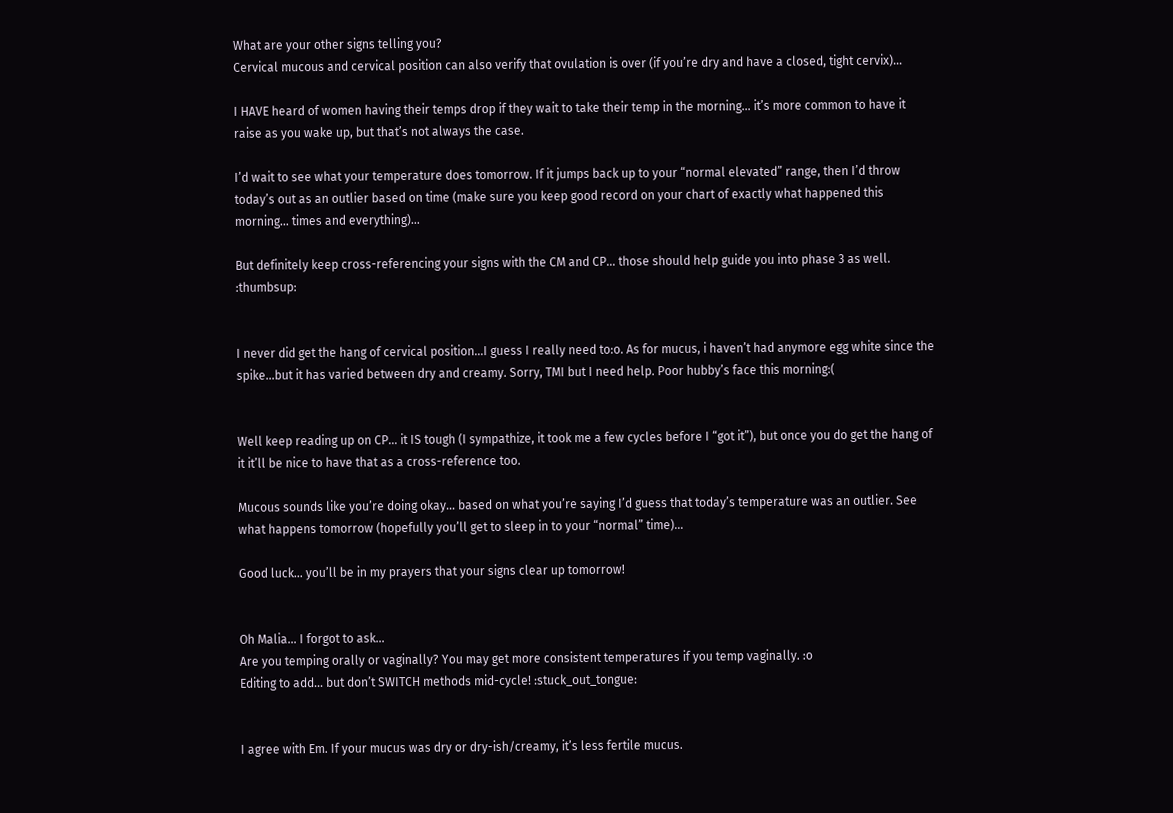What are your other signs telling you?
Cervical mucous and cervical position can also verify that ovulation is over (if you’re dry and have a closed, tight cervix)…

I HAVE heard of women having their temps drop if they wait to take their temp in the morning… it’s more common to have it raise as you wake up, but that’s not always the case.

I’d wait to see what your temperature does tomorrow. If it jumps back up to your “normal elevated” range, then I’d throw today’s out as an outlier based on time (make sure you keep good record on your chart of exactly what happened this morning… times and everything)…

But definitely keep cross-referencing your signs with the CM and CP… those should help guide you into phase 3 as well. :thumbsup:


I never did get the hang of cervical position…I guess I really need to:o. As for mucus, i haven’t had anymore egg white since the spike…but it has varied between dry and creamy. Sorry, TMI but I need help. Poor hubby’s face this morning:(


Well keep reading up on CP… it IS tough (I sympathize, it took me a few cycles before I “got it”), but once you do get the hang of it it’ll be nice to have that as a cross-reference too.

Mucous sounds like you’re doing okay… based on what you’re saying I’d guess that today’s temperature was an outlier. See what happens tomorrow (hopefully you’ll get to sleep in to your “normal” time)…

Good luck… you’ll be in my prayers that your signs clear up tomorrow!


Oh Malia… I forgot to ask…
Are you temping orally or vaginally? You may get more consistent temperatures if you temp vaginally. :o
Editing to add… but don’t SWITCH methods mid-cycle! :stuck_out_tongue:


I agree with Em. If your mucus was dry or dry-ish/creamy, it’s less fertile mucus.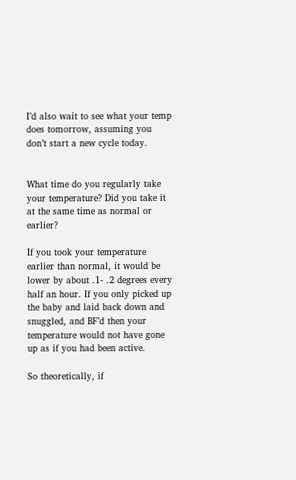I’d also wait to see what your temp does tomorrow, assuming you don’t start a new cycle today.


What time do you regularly take your temperature? Did you take it at the same time as normal or earlier?

If you took your temperature earlier than normal, it would be lower by about .1- .2 degrees every half an hour. If you only picked up the baby and laid back down and snuggled, and BF’d then your temperature would not have gone up as if you had been active.

So theoretically, if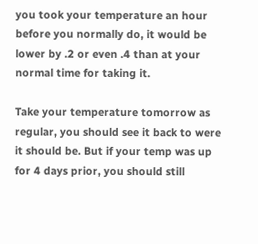you took your temperature an hour before you normally do, it would be lower by .2 or even .4 than at your normal time for taking it.

Take your temperature tomorrow as regular, you should see it back to were it should be. But if your temp was up for 4 days prior, you should still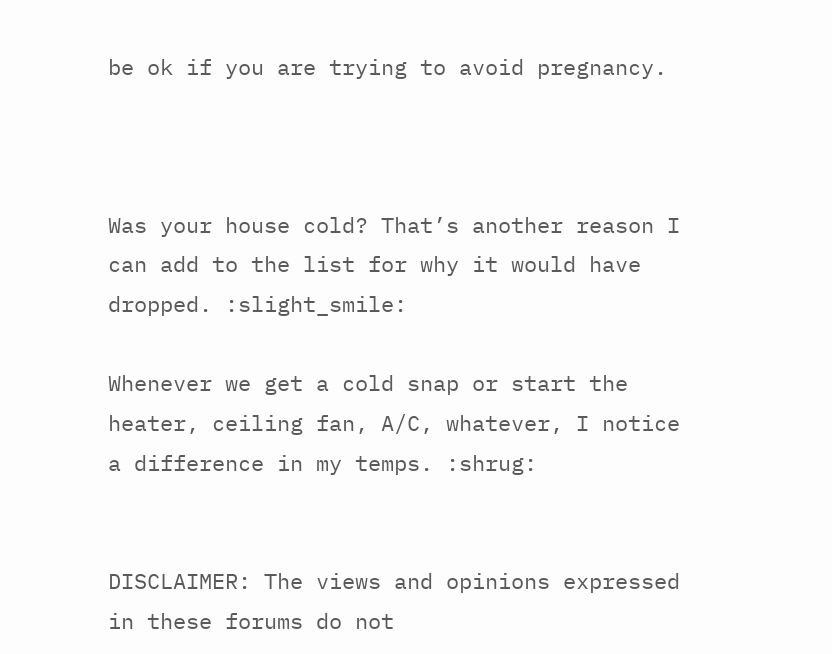be ok if you are trying to avoid pregnancy.



Was your house cold? That’s another reason I can add to the list for why it would have dropped. :slight_smile:

Whenever we get a cold snap or start the heater, ceiling fan, A/C, whatever, I notice a difference in my temps. :shrug:


DISCLAIMER: The views and opinions expressed in these forums do not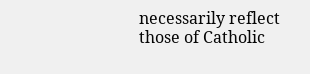necessarily reflect those of Catholic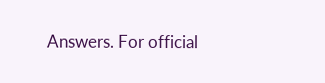Answers. For official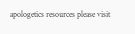apologetics resources please visit